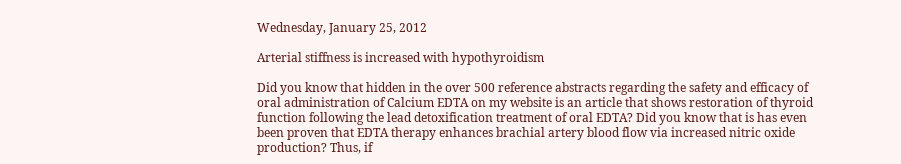Wednesday, January 25, 2012

Arterial stiffness is increased with hypothyroidism

Did you know that hidden in the over 500 reference abstracts regarding the safety and efficacy of oral administration of Calcium EDTA on my website is an article that shows restoration of thyroid function following the lead detoxification treatment of oral EDTA? Did you know that is has even been proven that EDTA therapy enhances brachial artery blood flow via increased nitric oxide production? Thus, if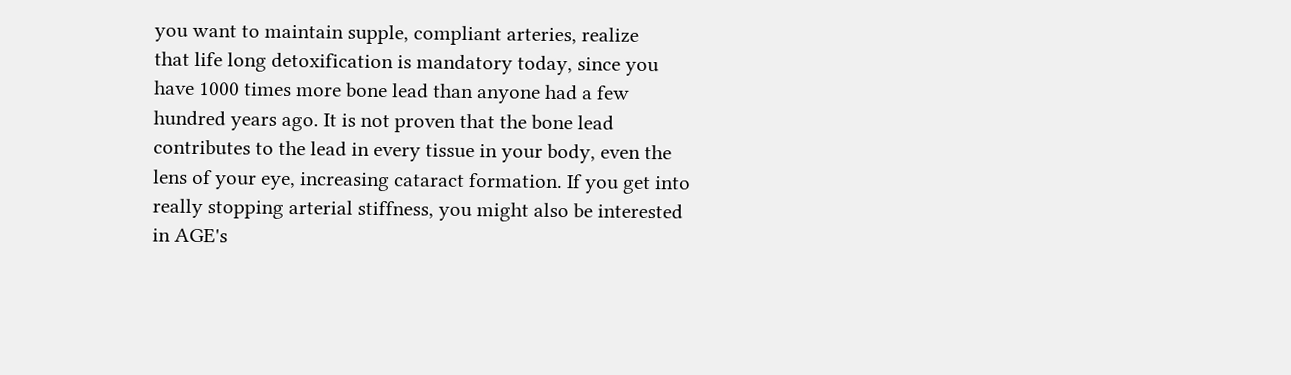you want to maintain supple, compliant arteries, realize
that life long detoxification is mandatory today, since you have 1000 times more bone lead than anyone had a few hundred years ago. It is not proven that the bone lead contributes to the lead in every tissue in your body, even the lens of your eye, increasing cataract formation. If you get into really stopping arterial stiffness, you might also be interested in AGE's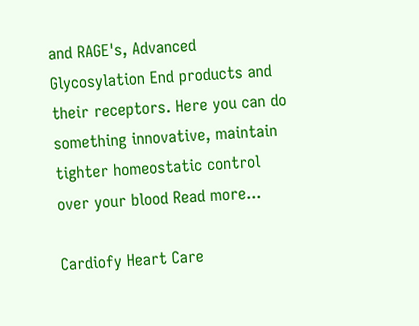and RAGE's, Advanced Glycosylation End products and their receptors. Here you can do something innovative, maintain tighter homeostatic control over your blood Read more...

Cardiofy Heart Care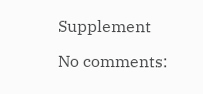Supplement

No comments: